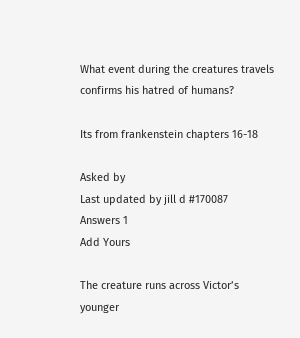What event during the creatures travels confirms his hatred of humans?

Its from frankenstein chapters 16-18

Asked by
Last updated by jill d #170087
Answers 1
Add Yours

The creature runs across Victor’s younger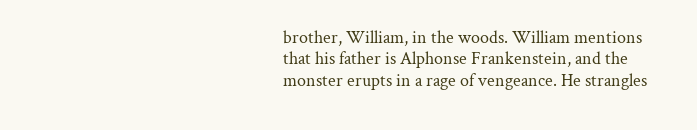brother, William, in the woods. William mentions that his father is Alphonse Frankenstein, and the monster erupts in a rage of vengeance. He strangles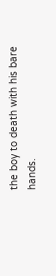the boy to death with his bare hands.